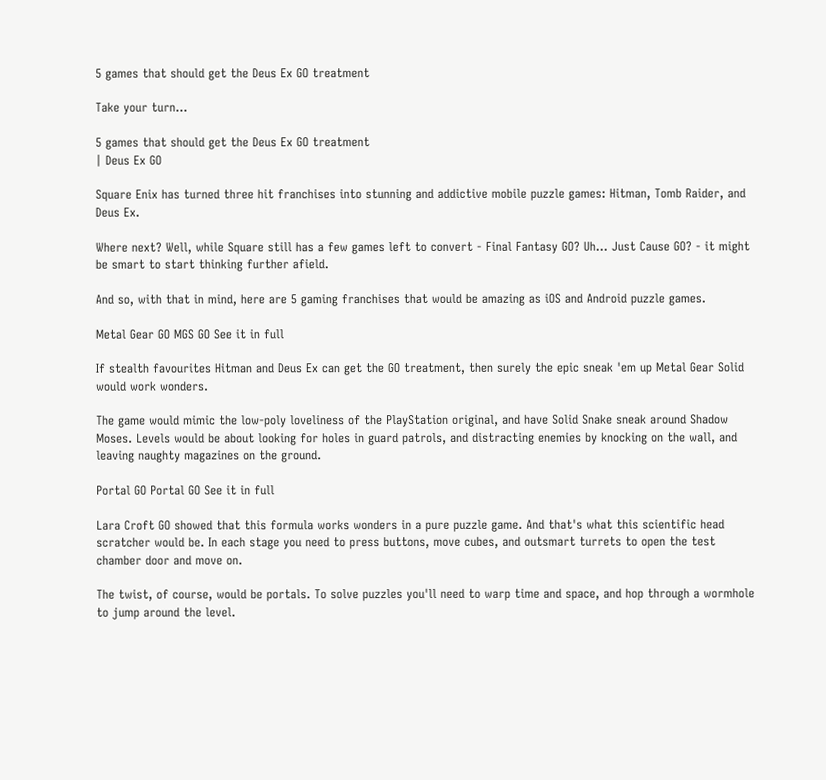5 games that should get the Deus Ex GO treatment

Take your turn...

5 games that should get the Deus Ex GO treatment
| Deus Ex GO

Square Enix has turned three hit franchises into stunning and addictive mobile puzzle games: Hitman, Tomb Raider, and Deus Ex.

Where next? Well, while Square still has a few games left to convert - Final Fantasy GO? Uh... Just Cause GO? - it might be smart to start thinking further afield.

And so, with that in mind, here are 5 gaming franchises that would be amazing as iOS and Android puzzle games.

Metal Gear GO MGS GO See it in full

If stealth favourites Hitman and Deus Ex can get the GO treatment, then surely the epic sneak 'em up Metal Gear Solid would work wonders.

The game would mimic the low-poly loveliness of the PlayStation original, and have Solid Snake sneak around Shadow Moses. Levels would be about looking for holes in guard patrols, and distracting enemies by knocking on the wall, and leaving naughty magazines on the ground.

Portal GO Portal GO See it in full

Lara Croft GO showed that this formula works wonders in a pure puzzle game. And that's what this scientific head scratcher would be. In each stage you need to press buttons, move cubes, and outsmart turrets to open the test chamber door and move on.

The twist, of course, would be portals. To solve puzzles you'll need to warp time and space, and hop through a wormhole to jump around the level.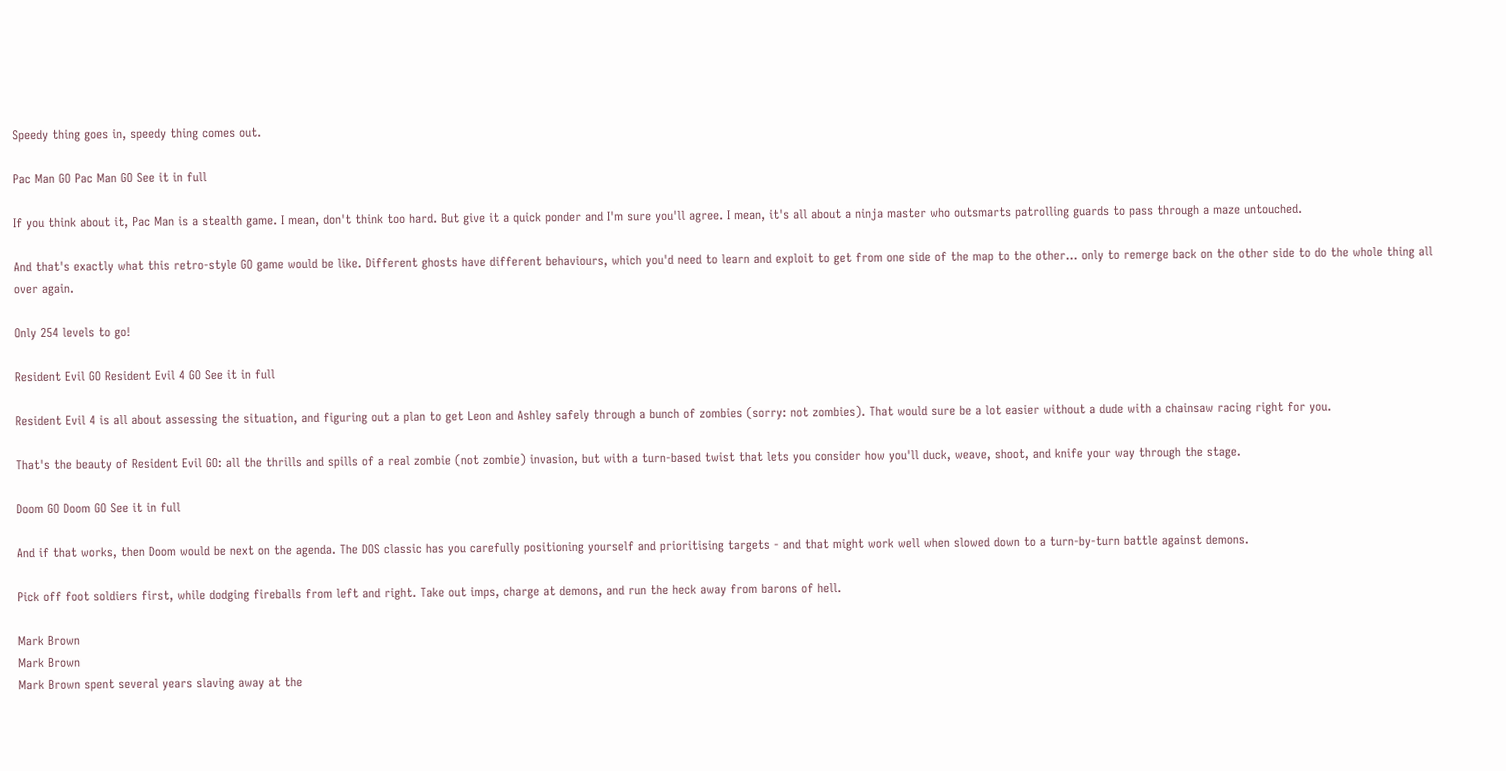Speedy thing goes in, speedy thing comes out.

Pac Man GO Pac Man GO See it in full

If you think about it, Pac Man is a stealth game. I mean, don't think too hard. But give it a quick ponder and I'm sure you'll agree. I mean, it's all about a ninja master who outsmarts patrolling guards to pass through a maze untouched.

And that's exactly what this retro-style GO game would be like. Different ghosts have different behaviours, which you'd need to learn and exploit to get from one side of the map to the other... only to remerge back on the other side to do the whole thing all over again.

Only 254 levels to go!

Resident Evil GO Resident Evil 4 GO See it in full

Resident Evil 4 is all about assessing the situation, and figuring out a plan to get Leon and Ashley safely through a bunch of zombies (sorry: not zombies). That would sure be a lot easier without a dude with a chainsaw racing right for you.

That's the beauty of Resident Evil GO: all the thrills and spills of a real zombie (not zombie) invasion, but with a turn-based twist that lets you consider how you'll duck, weave, shoot, and knife your way through the stage.

Doom GO Doom GO See it in full

And if that works, then Doom would be next on the agenda. The DOS classic has you carefully positioning yourself and prioritising targets - and that might work well when slowed down to a turn-by-turn battle against demons.

Pick off foot soldiers first, while dodging fireballs from left and right. Take out imps, charge at demons, and run the heck away from barons of hell.

Mark Brown
Mark Brown
Mark Brown spent several years slaving away at the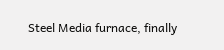Steel Media furnace, finally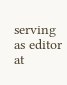serving as editor at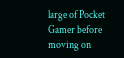large of Pocket Gamer before moving on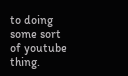to doing some sort of youtube thing.